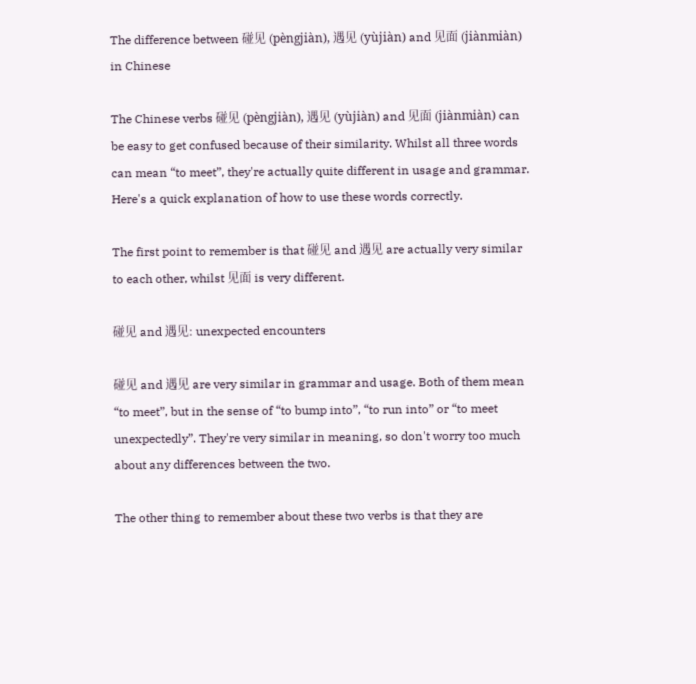The difference between 碰见 (pèngjiàn), 遇见 (yùjiàn) and 见面 (jiànmiàn) in Chinese

The Chinese verbs 碰见 (pèngjiàn), 遇见 (yùjiàn) and 见面 (jiànmiàn) can be easy to get confused because of their similarity. Whilst all three words can mean “to meet”, they're actually quite different in usage and grammar. Here's a quick explanation of how to use these words correctly.

The first point to remember is that 碰见 and 遇见 are actually very similar to each other, whilst 见面 is very different.

碰见 and 遇见: unexpected encounters

碰见 and 遇见 are very similar in grammar and usage. Both of them mean “to meet”, but in the sense of “to bump into”, “to run into” or “to meet unexpectedly”. They're very similar in meaning, so don't worry too much about any differences between the two.

The other thing to remember about these two verbs is that they are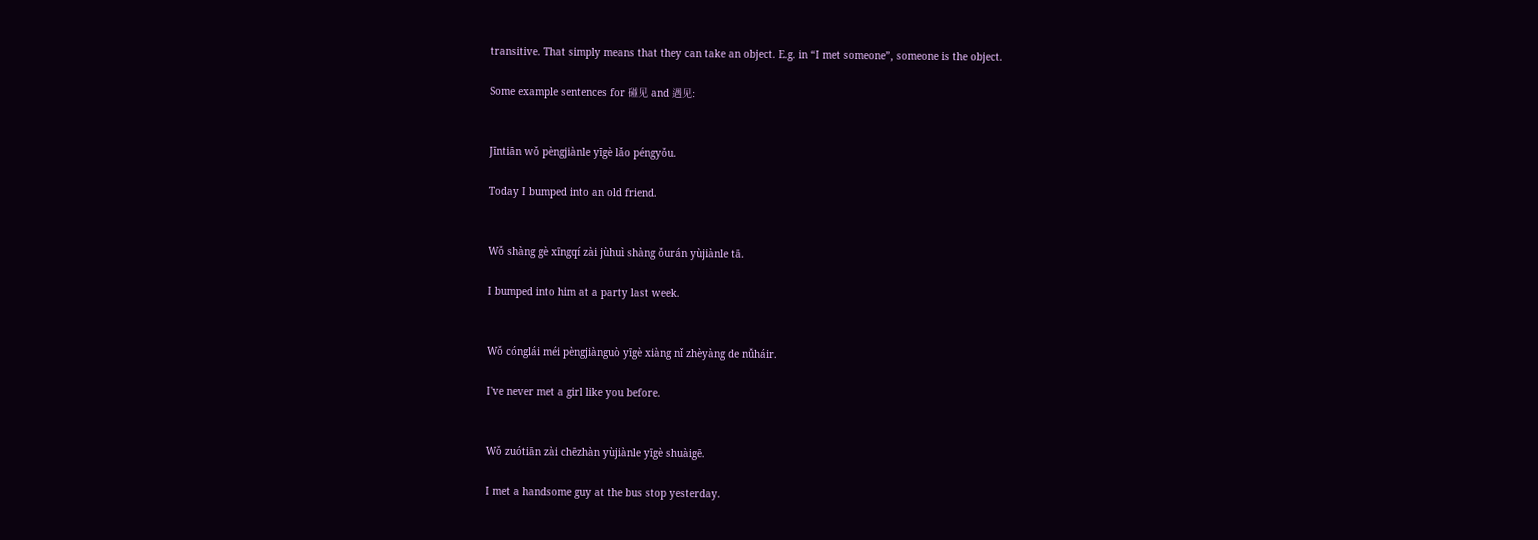transitive. That simply means that they can take an object. E.g. in “I met someone”, someone is the object.

Some example sentences for 碰见 and 遇见:


Jīntiān wǒ pèngjiànle yīgè lǎo péngyǒu.

Today I bumped into an old friend.


Wǒ shàng gè xīngqí zài jùhuì shàng ǒurán yùjiànle tā.

I bumped into him at a party last week.


Wǒ cónglái méi pèngjiànguò yīgè xiàng nǐ zhèyàng de nǚháir.

I've never met a girl like you before.


Wǒ zuótiān zài chēzhàn yùjiànle yīgè shuàigē.

I met a handsome guy at the bus stop yesterday.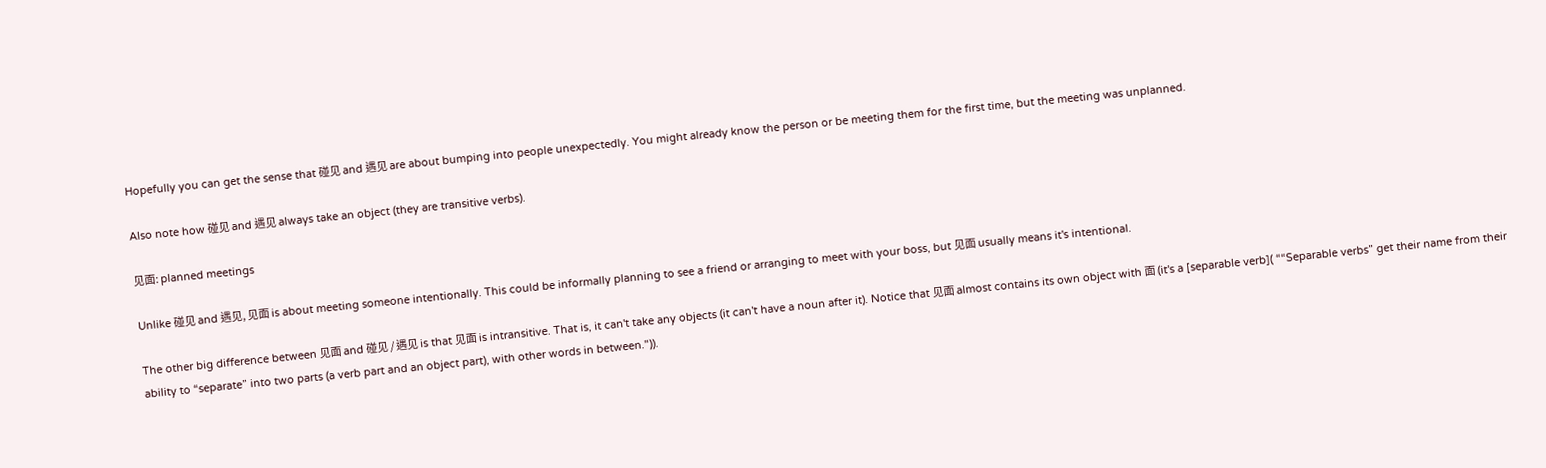Hopefully you can get the sense that 碰见 and 遇见 are about bumping into people unexpectedly. You might already know the person or be meeting them for the first time, but the meeting was unplanned.

Also note how 碰见 and 遇见 always take an object (they are transitive verbs).

见面: planned meetings

Unlike 碰见 and 遇见, 见面 is about meeting someone intentionally. This could be informally planning to see a friend or arranging to meet with your boss, but 见面 usually means it's intentional.

The other big difference between 见面 and 碰见 / 遇见 is that 见面 is intransitive. That is, it can't take any objects (it can't have a noun after it). Notice that 见面 almost contains its own object with 面 (it's a [separable verb]( ““Separable verbs” get their name from their ability to “separate” into two parts (a verb part and an object part), with other words in between.")).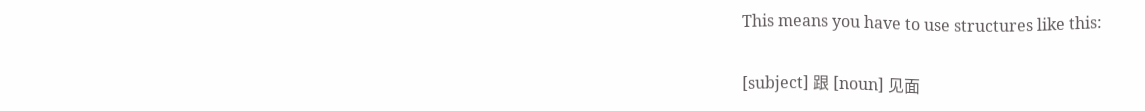This means you have to use structures like this:

[subject] 跟 [noun] 见面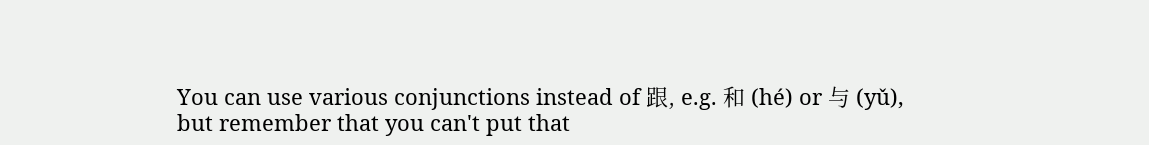You can use various conjunctions instead of 跟, e.g. 和 (hé) or 与 (yǔ), but remember that you can't put that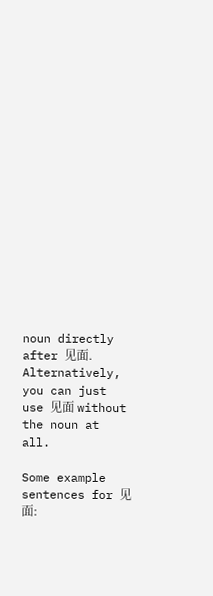noun directly after 见面. Alternatively, you can just use 见面 without the noun at all.

Some example sentences for 见面: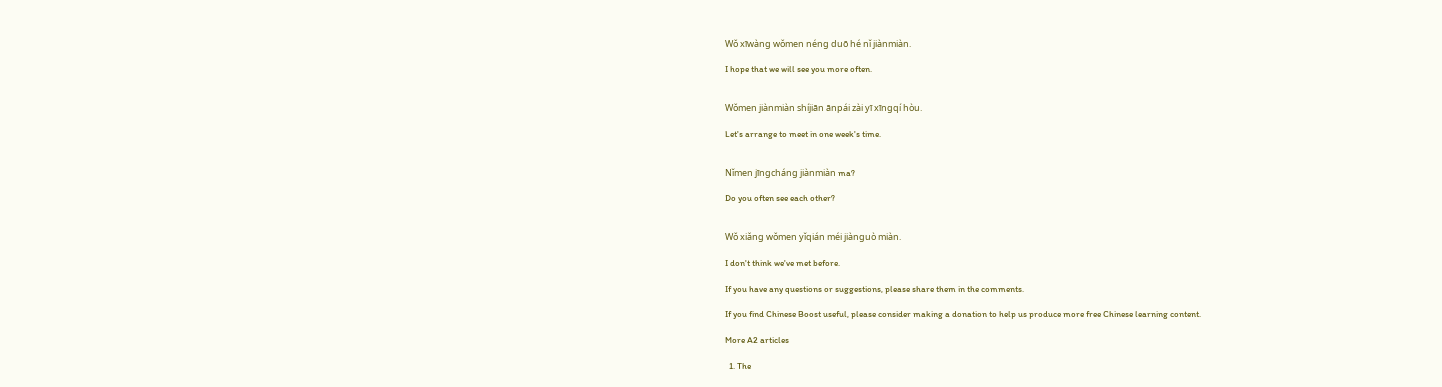Wǒ xīwàng wǒmen néng duō hé nǐ jiànmiàn.

I hope that we will see you more often.


Wǒmen jiànmiàn shíjiān ānpái zài yī xīngqí hòu.

Let's arrange to meet in one week's time.


Nǐmen jīngcháng jiànmiàn ma?

Do you often see each other?


Wǒ xiǎng wǒmen yǐqián méi jiànguò miàn.

I don't think we've met before.

If you have any questions or suggestions, please share them in the comments.

If you find Chinese Boost useful, please consider making a donation to help us produce more free Chinese learning content.

More A2 articles

  1. The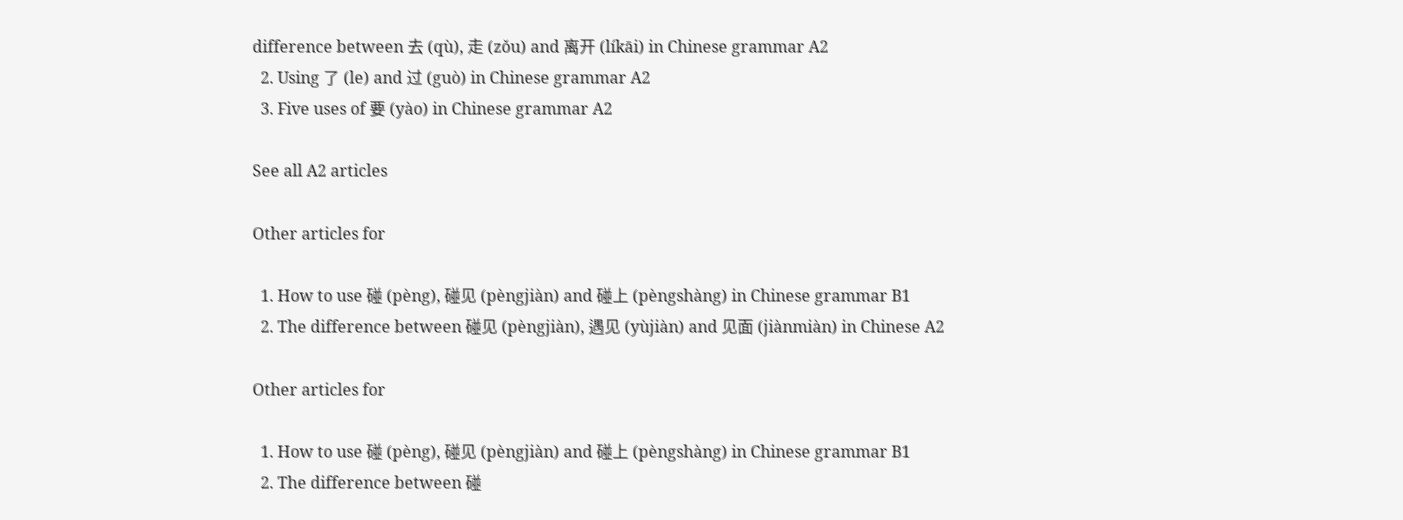difference between 去 (qù), 走 (zǒu) and 离开 (líkāi) in Chinese grammar A2
  2. Using 了 (le) and 过 (guò) in Chinese grammar A2
  3. Five uses of 要 (yào) in Chinese grammar A2

See all A2 articles

Other articles for

  1. How to use 碰 (pèng), 碰见 (pèngjiàn) and 碰上 (pèngshàng) in Chinese grammar B1
  2. The difference between 碰见 (pèngjiàn), 遇见 (yùjiàn) and 见面 (jiànmiàn) in Chinese A2

Other articles for

  1. How to use 碰 (pèng), 碰见 (pèngjiàn) and 碰上 (pèngshàng) in Chinese grammar B1
  2. The difference between 碰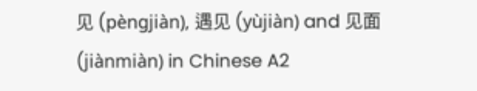见 (pèngjiàn), 遇见 (yùjiàn) and 见面 (jiànmiàn) in Chinese A2